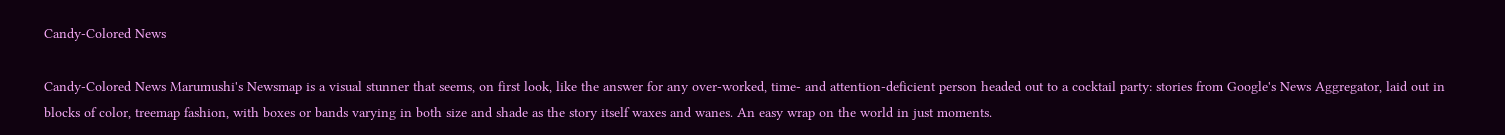Candy-Colored News

Candy-Colored News Marumushi's Newsmap is a visual stunner that seems, on first look, like the answer for any over-worked, time- and attention-deficient person headed out to a cocktail party: stories from Google's News Aggregator, laid out in blocks of color, treemap fashion, with boxes or bands varying in both size and shade as the story itself waxes and wanes. An easy wrap on the world in just moments.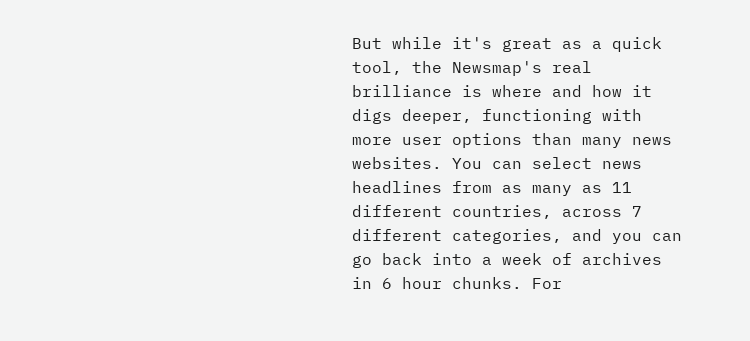But while it's great as a quick tool, the Newsmap's real brilliance is where and how it digs deeper, functioning with more user options than many news websites. You can select news headlines from as many as 11 different countries, across 7 different categories, and you can go back into a week of archives in 6 hour chunks. For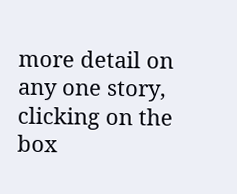more detail on any one story, clicking on the box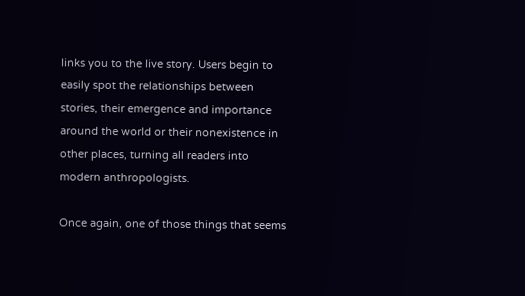links you to the live story. Users begin to easily spot the relationships between stories, their emergence and importance around the world or their nonexistence in other places, turning all readers into modern anthropologists.

Once again, one of those things that seems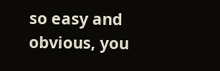so easy and obvious, you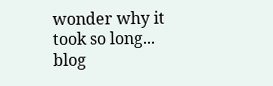wonder why it took so long...
blog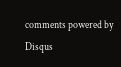comments powered by Disqus